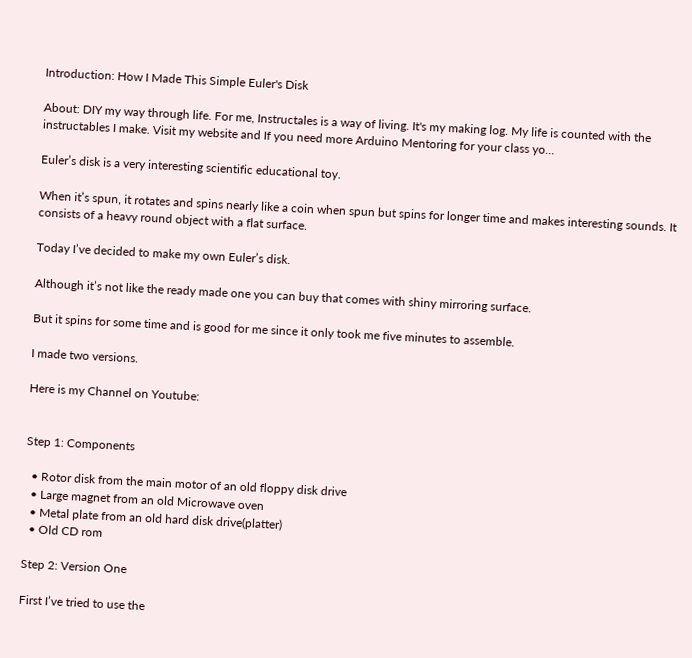Introduction: How I Made This Simple Euler's Disk

About: DIY my way through life. For me, Instructales is a way of living. It's my making log. My life is counted with the instructables I make. Visit my website and If you need more Arduino Mentoring for your class yo…

Euler’s disk is a very interesting scientific educational toy.

When it’s spun, it rotates and spins nearly like a coin when spun but spins for longer time and makes interesting sounds. It consists of a heavy round object with a flat surface.

Today I’ve decided to make my own Euler’s disk.

Although it’s not like the ready made one you can buy that comes with shiny mirroring surface.

But it spins for some time and is good for me since it only took me five minutes to assemble.

I made two versions.

Here is my Channel on Youtube:


Step 1: Components

  • Rotor disk from the main motor of an old floppy disk drive
  • Large magnet from an old Microwave oven
  • Metal plate from an old hard disk drive(platter)
  • Old CD rom

Step 2: Version One

First I’ve tried to use the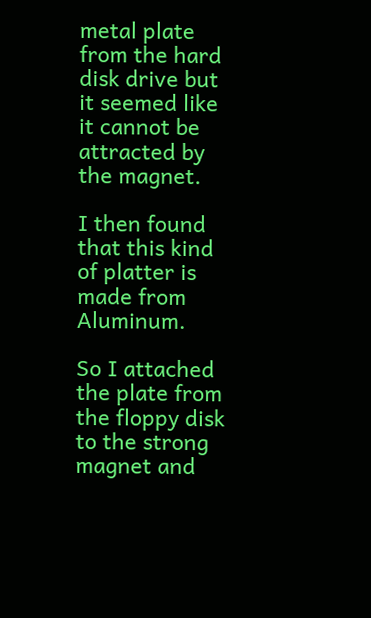metal plate from the hard disk drive but it seemed like it cannot be attracted by the magnet.

I then found that this kind of platter is made from Aluminum.

So I attached the plate from the floppy disk to the strong magnet and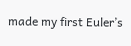made my first Euler’s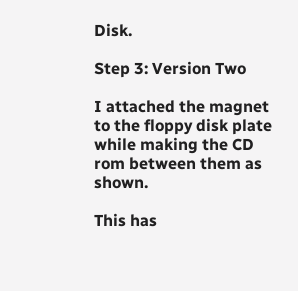Disk.

Step 3: Version Two

I attached the magnet to the floppy disk plate while making the CD rom between them as shown.

This has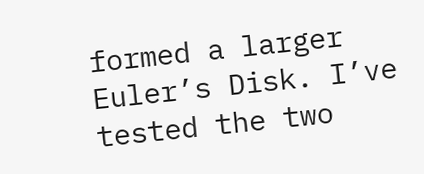formed a larger Euler’s Disk. I’ve tested the two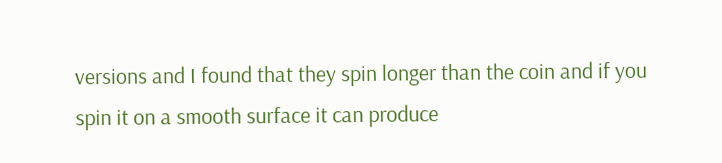versions and I found that they spin longer than the coin and if you spin it on a smooth surface it can produce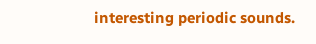interesting periodic sounds.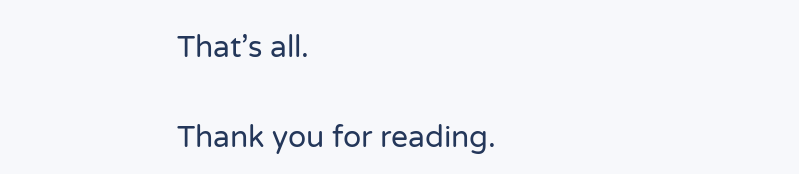That’s all.

Thank you for reading.